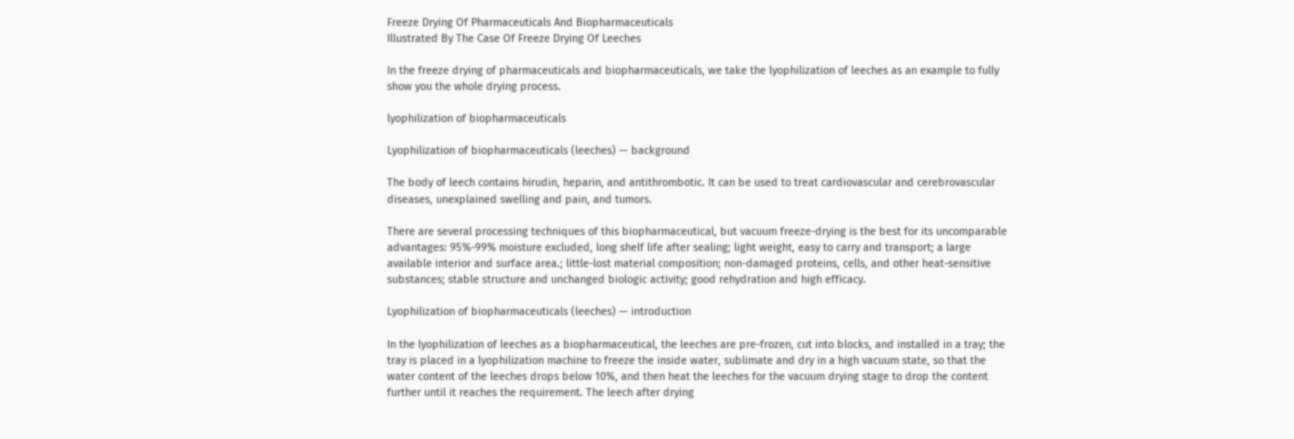Freeze Drying Of Pharmaceuticals And Biopharmaceuticals
Illustrated By The Case Of Freeze Drying Of Leeches

In the freeze drying of pharmaceuticals and biopharmaceuticals, we take the lyophilization of leeches as an example to fully show you the whole drying process.

lyophilization of biopharmaceuticals

Lyophilization of biopharmaceuticals (leeches) — background

The body of leech contains hirudin, heparin, and antithrombotic. It can be used to treat cardiovascular and cerebrovascular diseases, unexplained swelling and pain, and tumors.

There are several processing techniques of this biopharmaceutical, but vacuum freeze-drying is the best for its uncomparable advantages: 95%-99% moisture excluded, long shelf life after sealing; light weight, easy to carry and transport; a large available interior and surface area.; little-lost material composition; non-damaged proteins, cells, and other heat-sensitive substances; stable structure and unchanged biologic activity; good rehydration and high efficacy.

Lyophilization of biopharmaceuticals (leeches) — introduction

In the lyophilization of leeches as a biopharmaceutical, the leeches are pre-frozen, cut into blocks, and installed in a tray; the tray is placed in a lyophilization machine to freeze the inside water, sublimate and dry in a high vacuum state, so that the water content of the leeches drops below 10%, and then heat the leeches for the vacuum drying stage to drop the content further until it reaches the requirement. The leech after drying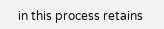in this process retains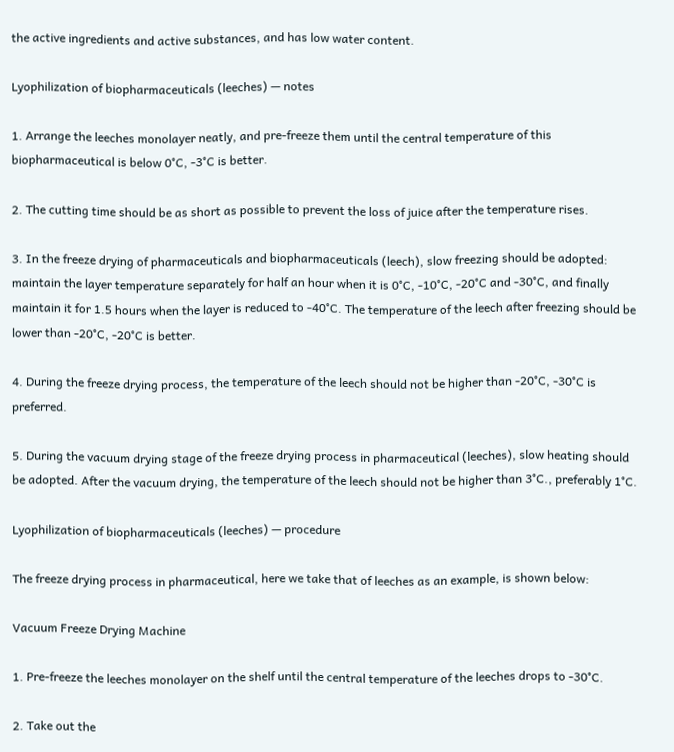the active ingredients and active substances, and has low water content.

Lyophilization of biopharmaceuticals (leeches) — notes

1. Arrange the leeches monolayer neatly, and pre-freeze them until the central temperature of this biopharmaceutical is below 0°C, -3°C is better.

2. The cutting time should be as short as possible to prevent the loss of juice after the temperature rises.

3. In the freeze drying of pharmaceuticals and biopharmaceuticals (leech), slow freezing should be adopted: maintain the layer temperature separately for half an hour when it is 0°C, -10°C, -20°C and -30°C, and finally maintain it for 1.5 hours when the layer is reduced to -40°C. The temperature of the leech after freezing should be lower than -20°C, -20°C is better.

4. During the freeze drying process, the temperature of the leech should not be higher than -20°C, -30°C is preferred.

5. During the vacuum drying stage of the freeze drying process in pharmaceutical (leeches), slow heating should be adopted. After the vacuum drying, the temperature of the leech should not be higher than 3°C., preferably 1°C.

Lyophilization of biopharmaceuticals (leeches) — procedure

The freeze drying process in pharmaceutical, here we take that of leeches as an example, is shown below:

Vacuum Freeze Drying Machine

1. Pre-freeze the leeches monolayer on the shelf until the central temperature of the leeches drops to -30°C.

2. Take out the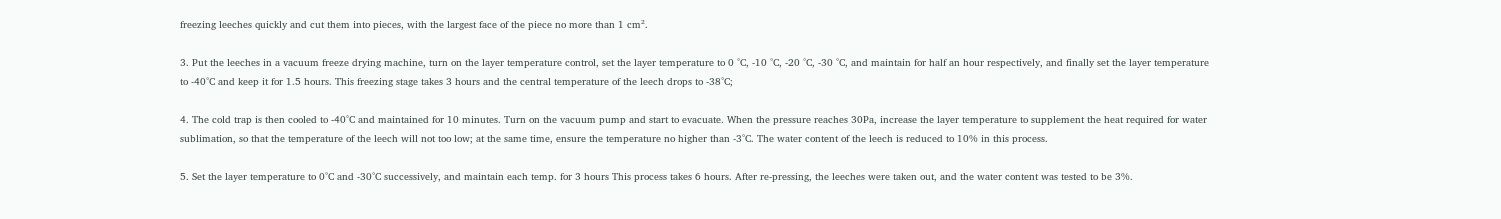freezing leeches quickly and cut them into pieces, with the largest face of the piece no more than 1 cm².

3. Put the leeches in a vacuum freeze drying machine, turn on the layer temperature control, set the layer temperature to 0 °C, -10 °C, -20 °C, -30 °C, and maintain for half an hour respectively, and finally set the layer temperature to -40°C and keep it for 1.5 hours. This freezing stage takes 3 hours and the central temperature of the leech drops to -38°C;

4. The cold trap is then cooled to -40°C and maintained for 10 minutes. Turn on the vacuum pump and start to evacuate. When the pressure reaches 30Pa, increase the layer temperature to supplement the heat required for water sublimation, so that the temperature of the leech will not too low; at the same time, ensure the temperature no higher than -3°C. The water content of the leech is reduced to 10% in this process.

5. Set the layer temperature to 0°C and -30°C successively, and maintain each temp. for 3 hours This process takes 6 hours. After re-pressing, the leeches were taken out, and the water content was tested to be 3%.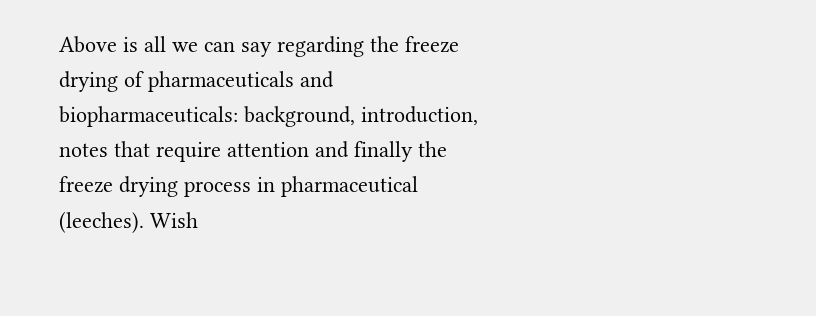Above is all we can say regarding the freeze drying of pharmaceuticals and biopharmaceuticals: background, introduction, notes that require attention and finally the freeze drying process in pharmaceutical (leeches). Wish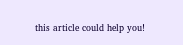this article could help you!